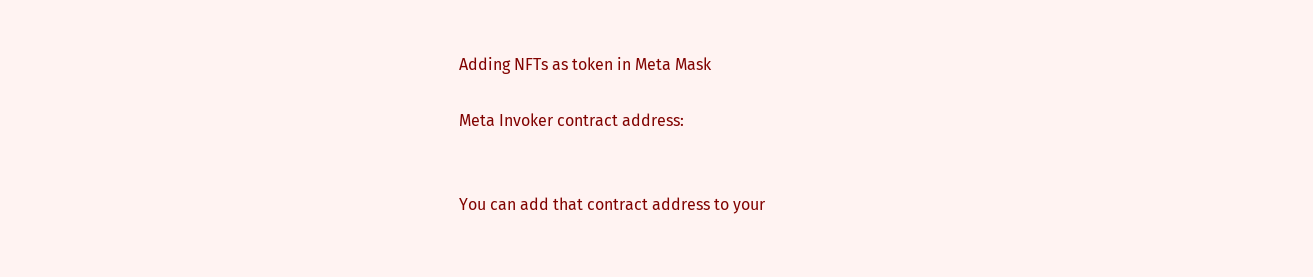Adding NFTs as token in Meta Mask

Meta Invoker contract address:


You can add that contract address to your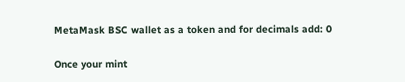MetaMask BSC wallet as a token and for decimals add: 0

Once your mint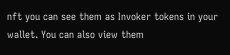nft you can see them as Invoker tokens in your wallet. You can also view them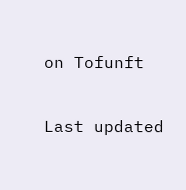on Tofunft

Last updated